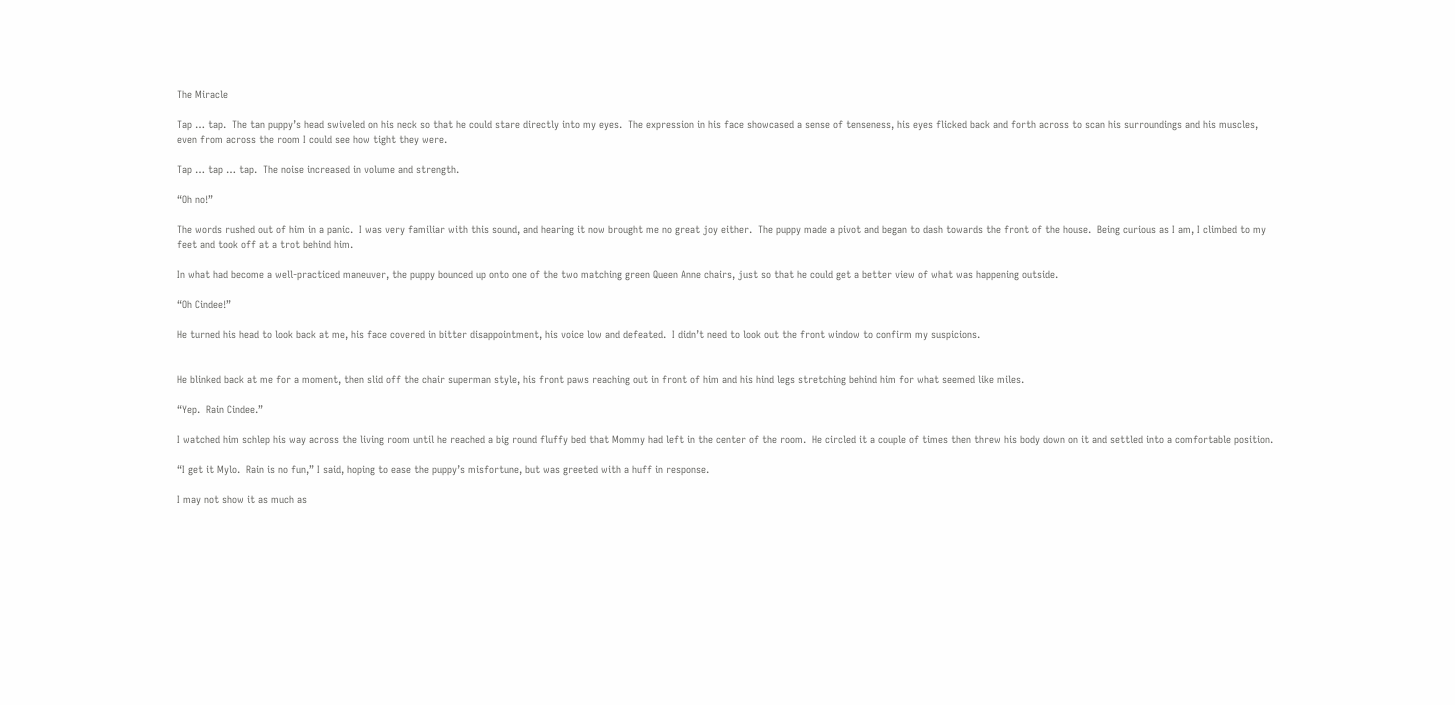The Miracle

Tap … tap.  The tan puppy’s head swiveled on his neck so that he could stare directly into my eyes.  The expression in his face showcased a sense of tenseness, his eyes flicked back and forth across to scan his surroundings and his muscles, even from across the room I could see how tight they were.

Tap … tap … tap.  The noise increased in volume and strength.

“Oh no!”

The words rushed out of him in a panic.  I was very familiar with this sound, and hearing it now brought me no great joy either.  The puppy made a pivot and began to dash towards the front of the house.  Being curious as I am, I climbed to my feet and took off at a trot behind him.

In what had become a well-practiced maneuver, the puppy bounced up onto one of the two matching green Queen Anne chairs, just so that he could get a better view of what was happening outside.

“Oh Cindee!”

He turned his head to look back at me, his face covered in bitter disappointment, his voice low and defeated.  I didn’t need to look out the front window to confirm my suspicions.


He blinked back at me for a moment, then slid off the chair superman style, his front paws reaching out in front of him and his hind legs stretching behind him for what seemed like miles.

“Yep.  Rain Cindee.”

I watched him schlep his way across the living room until he reached a big round fluffy bed that Mommy had left in the center of the room.  He circled it a couple of times then threw his body down on it and settled into a comfortable position.

“I get it Mylo.  Rain is no fun,” I said, hoping to ease the puppy’s misfortune, but was greeted with a huff in response.

I may not show it as much as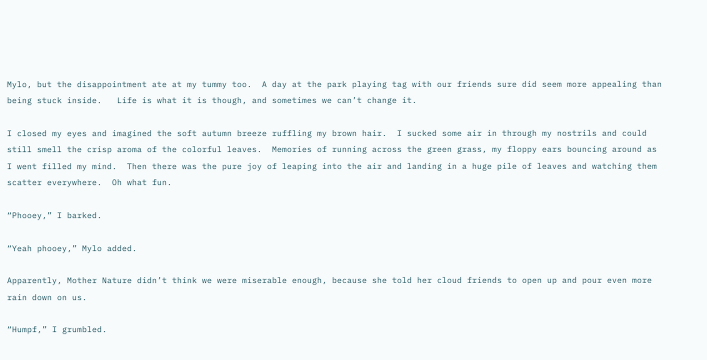Mylo, but the disappointment ate at my tummy too.  A day at the park playing tag with our friends sure did seem more appealing than being stuck inside.   Life is what it is though, and sometimes we can’t change it.

I closed my eyes and imagined the soft autumn breeze ruffling my brown hair.  I sucked some air in through my nostrils and could still smell the crisp aroma of the colorful leaves.  Memories of running across the green grass, my floppy ears bouncing around as I went filled my mind.  Then there was the pure joy of leaping into the air and landing in a huge pile of leaves and watching them scatter everywhere.  Oh what fun.

“Phooey,” I barked.

“Yeah phooey,” Mylo added.

Apparently, Mother Nature didn’t think we were miserable enough, because she told her cloud friends to open up and pour even more rain down on us.

“Humpf,” I grumbled.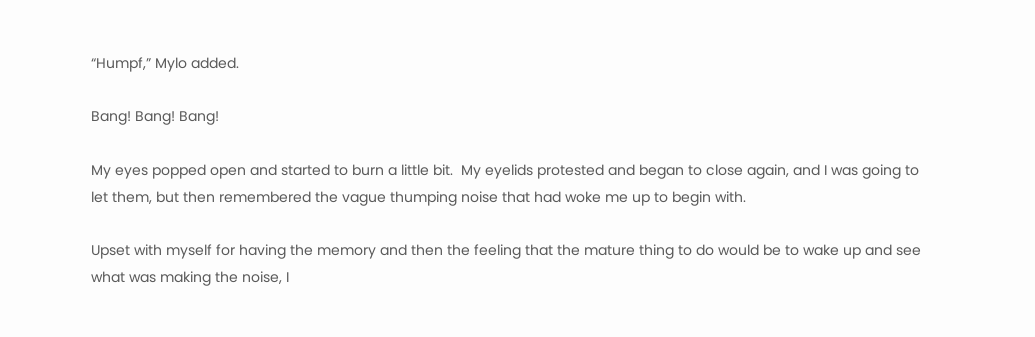“Humpf,” Mylo added.

Bang! Bang! Bang!

My eyes popped open and started to burn a little bit.  My eyelids protested and began to close again, and I was going to let them, but then remembered the vague thumping noise that had woke me up to begin with.

Upset with myself for having the memory and then the feeling that the mature thing to do would be to wake up and see what was making the noise, I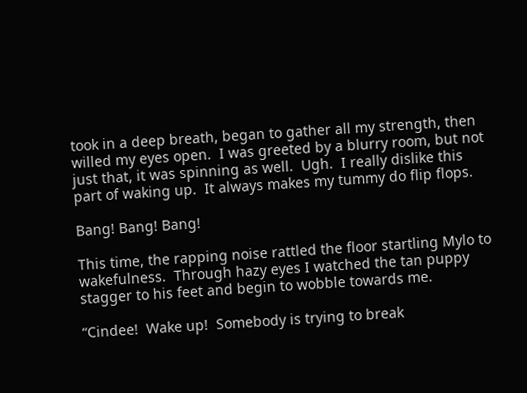took in a deep breath, began to gather all my strength, then willed my eyes open.  I was greeted by a blurry room, but not just that, it was spinning as well.  Ugh.  I really dislike this part of waking up.  It always makes my tummy do flip flops.

Bang! Bang! Bang!

This time, the rapping noise rattled the floor startling Mylo to wakefulness.  Through hazy eyes I watched the tan puppy stagger to his feet and begin to wobble towards me.

“Cindee!  Wake up!  Somebody is trying to break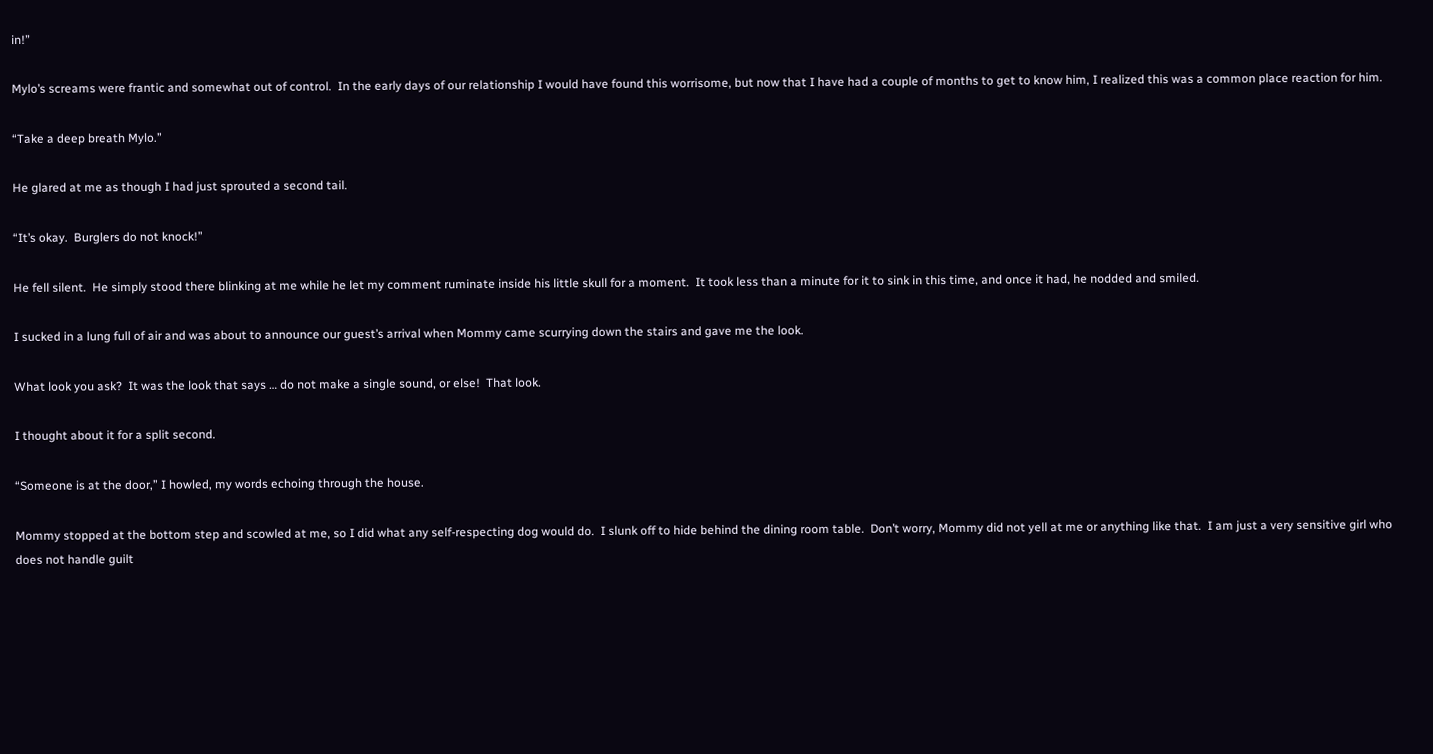in!”

Mylo’s screams were frantic and somewhat out of control.  In the early days of our relationship I would have found this worrisome, but now that I have had a couple of months to get to know him, I realized this was a common place reaction for him.

“Take a deep breath Mylo.”

He glared at me as though I had just sprouted a second tail.

“It’s okay.  Burglers do not knock!”

He fell silent.  He simply stood there blinking at me while he let my comment ruminate inside his little skull for a moment.  It took less than a minute for it to sink in this time, and once it had, he nodded and smiled.

I sucked in a lung full of air and was about to announce our guest’s arrival when Mommy came scurrying down the stairs and gave me the look.

What look you ask?  It was the look that says … do not make a single sound, or else!  That look.

I thought about it for a split second.

“Someone is at the door,” I howled, my words echoing through the house.

Mommy stopped at the bottom step and scowled at me, so I did what any self-respecting dog would do.  I slunk off to hide behind the dining room table.  Don’t worry, Mommy did not yell at me or anything like that.  I am just a very sensitive girl who does not handle guilt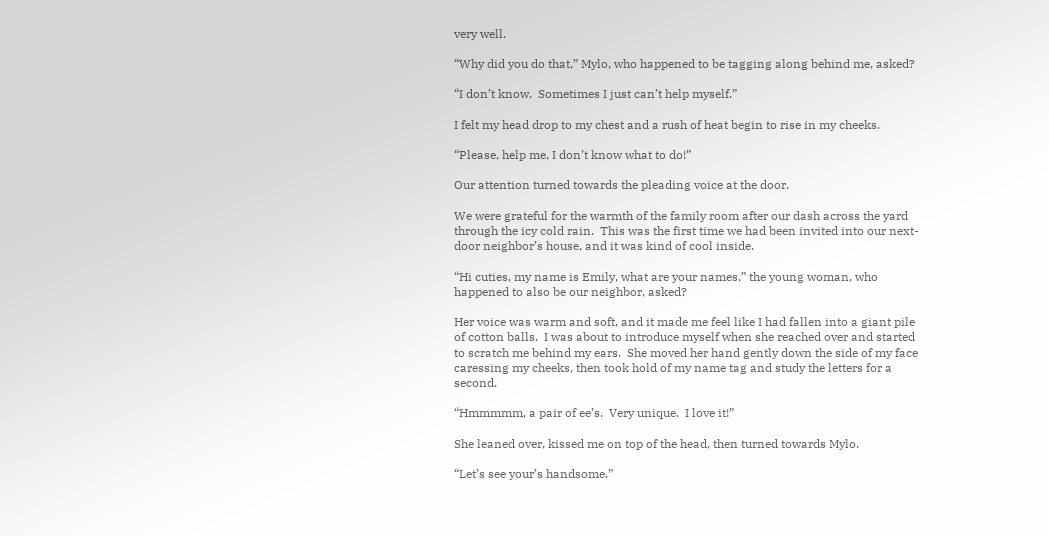very well.

“Why did you do that,” Mylo, who happened to be tagging along behind me, asked?

“I don’t know.  Sometimes I just can’t help myself.”

I felt my head drop to my chest and a rush of heat begin to rise in my cheeks.

“Please, help me, I don’t know what to do!”

Our attention turned towards the pleading voice at the door.

We were grateful for the warmth of the family room after our dash across the yard through the icy cold rain.  This was the first time we had been invited into our next-door neighbor’s house, and it was kind of cool inside.

“Hi cuties, my name is Emily, what are your names,” the young woman, who happened to also be our neighbor, asked?

Her voice was warm and soft, and it made me feel like I had fallen into a giant pile of cotton balls.  I was about to introduce myself when she reached over and started to scratch me behind my ears.  She moved her hand gently down the side of my face caressing my cheeks, then took hold of my name tag and study the letters for a second.

“Hmmmmm, a pair of ee’s.  Very unique.  I love it!”

She leaned over, kissed me on top of the head, then turned towards Mylo.

“Let’s see your’s handsome.”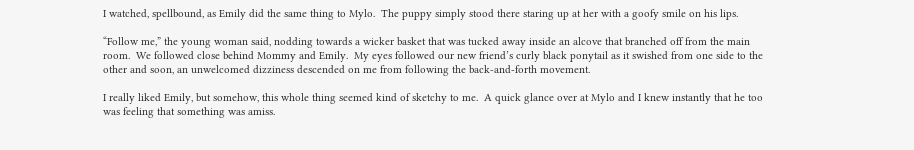I watched, spellbound, as Emily did the same thing to Mylo.  The puppy simply stood there staring up at her with a goofy smile on his lips.

“Follow me,” the young woman said, nodding towards a wicker basket that was tucked away inside an alcove that branched off from the main room.  We followed close behind Mommy and Emily.  My eyes followed our new friend’s curly black ponytail as it swished from one side to the other and soon, an unwelcomed dizziness descended on me from following the back-and-forth movement.

I really liked Emily, but somehow, this whole thing seemed kind of sketchy to me.  A quick glance over at Mylo and I knew instantly that he too was feeling that something was amiss.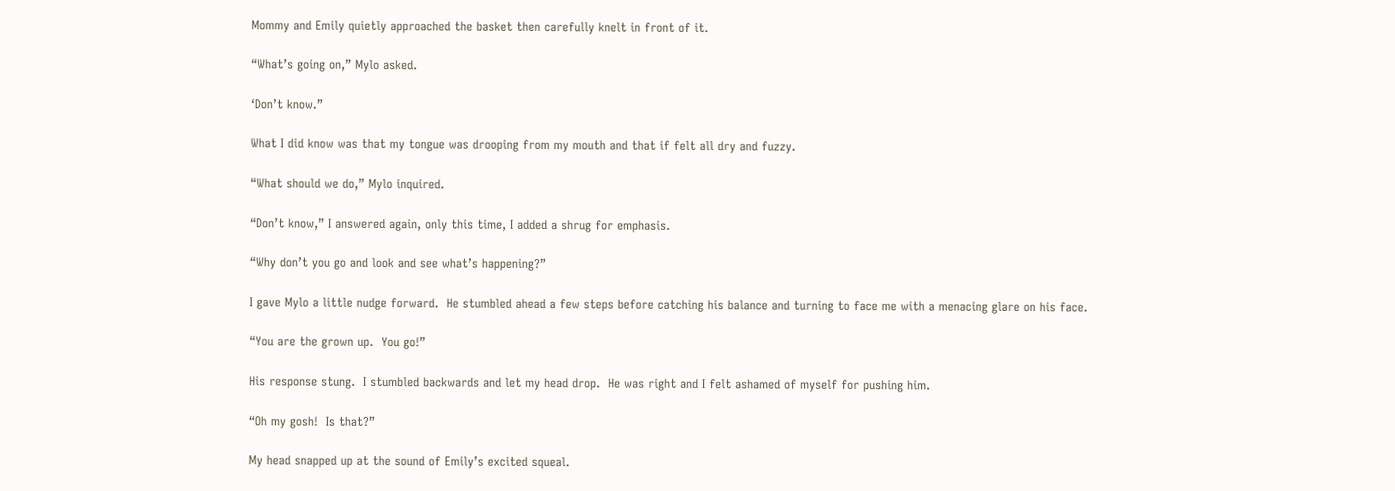Mommy and Emily quietly approached the basket then carefully knelt in front of it.

“What’s going on,” Mylo asked.

‘Don’t know.”

What I did know was that my tongue was drooping from my mouth and that if felt all dry and fuzzy.

“What should we do,” Mylo inquired.

“Don’t know,” I answered again, only this time, I added a shrug for emphasis.

“Why don’t you go and look and see what’s happening?”

I gave Mylo a little nudge forward.  He stumbled ahead a few steps before catching his balance and turning to face me with a menacing glare on his face.

“You are the grown up.  You go!”

His response stung.  I stumbled backwards and let my head drop.  He was right and I felt ashamed of myself for pushing him.

“Oh my gosh!  Is that?”

My head snapped up at the sound of Emily’s excited squeal.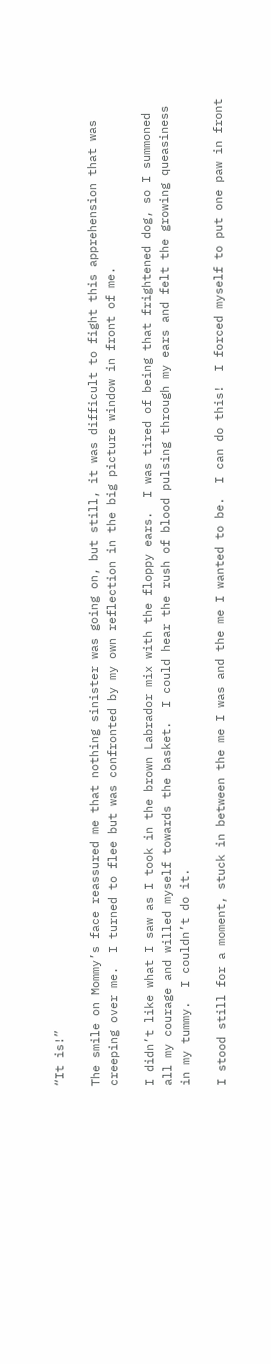“It is!”

The smile on Mommy’s face reassured me that nothing sinister was going on, but still, it was difficult to fight this apprehension that was creeping over me.  I turned to flee but was confronted by my own reflection in the big picture window in front of me.

I didn’t like what I saw as I took in the brown Labrador mix with the floppy ears.  I was tired of being that frightened dog, so I summoned all my courage and willed myself towards the basket.  I could hear the rush of blood pulsing through my ears and felt the growing queasiness in my tummy.  I couldn’t do it.

I stood still for a moment, stuck in between the me I was and the me I wanted to be.  I can do this!  I forced myself to put one paw in front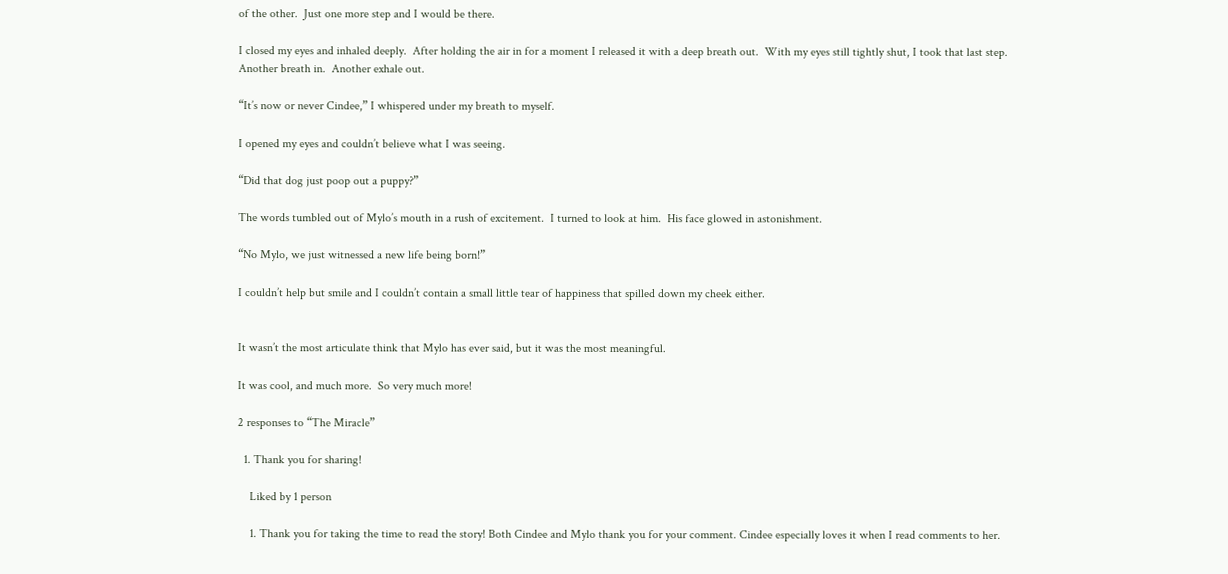of the other.  Just one more step and I would be there.

I closed my eyes and inhaled deeply.  After holding the air in for a moment I released it with a deep breath out.  With my eyes still tightly shut, I took that last step.  Another breath in.  Another exhale out.

“It’s now or never Cindee,” I whispered under my breath to myself.

I opened my eyes and couldn’t believe what I was seeing.

“Did that dog just poop out a puppy?”

The words tumbled out of Mylo’s mouth in a rush of excitement.  I turned to look at him.  His face glowed in astonishment.

“No Mylo, we just witnessed a new life being born!”

I couldn’t help but smile and I couldn’t contain a small little tear of happiness that spilled down my cheek either.


It wasn’t the most articulate think that Mylo has ever said, but it was the most meaningful.

It was cool, and much more.  So very much more!

2 responses to “The Miracle”

  1. Thank you for sharing!

    Liked by 1 person

    1. Thank you for taking the time to read the story! Both Cindee and Mylo thank you for your comment. Cindee especially loves it when I read comments to her.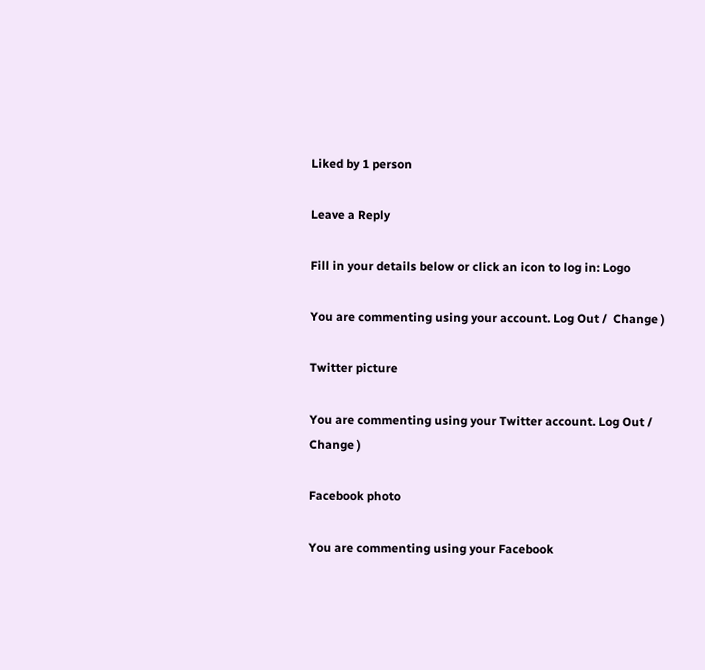Liked by 1 person

Leave a Reply

Fill in your details below or click an icon to log in: Logo

You are commenting using your account. Log Out /  Change )

Twitter picture

You are commenting using your Twitter account. Log Out /  Change )

Facebook photo

You are commenting using your Facebook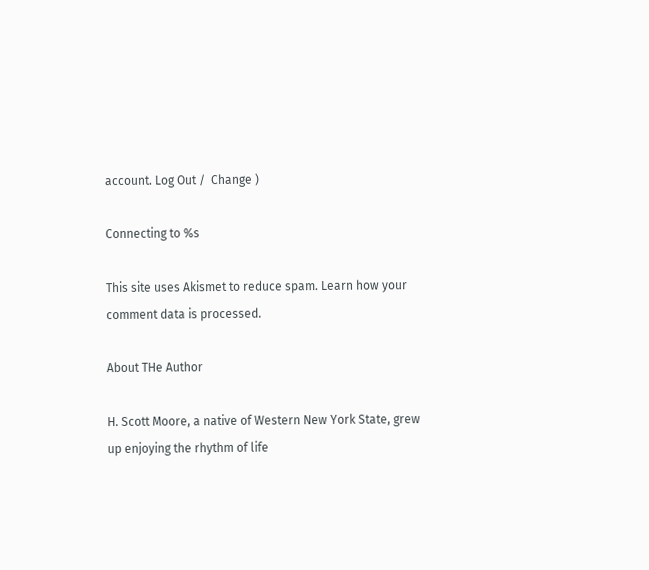account. Log Out /  Change )

Connecting to %s

This site uses Akismet to reduce spam. Learn how your comment data is processed.

About THe Author

H. Scott Moore, a native of Western New York State, grew up enjoying the rhythm of life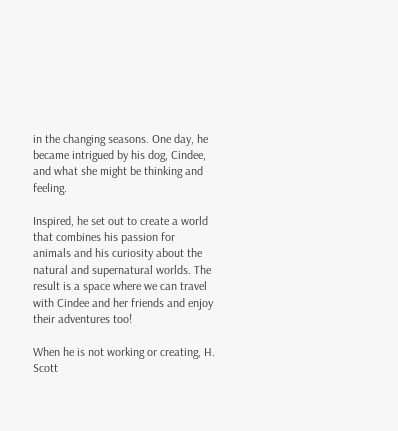in the changing seasons. One day, he became intrigued by his dog, Cindee, and what she might be thinking and feeling.

Inspired, he set out to create a world that combines his passion for animals and his curiosity about the natural and supernatural worlds. The result is a space where we can travel with Cindee and her friends and enjoy their adventures too!

When he is not working or creating, H. Scott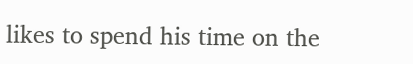likes to spend his time on the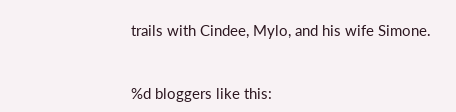trails with Cindee, Mylo, and his wife Simone.


%d bloggers like this: